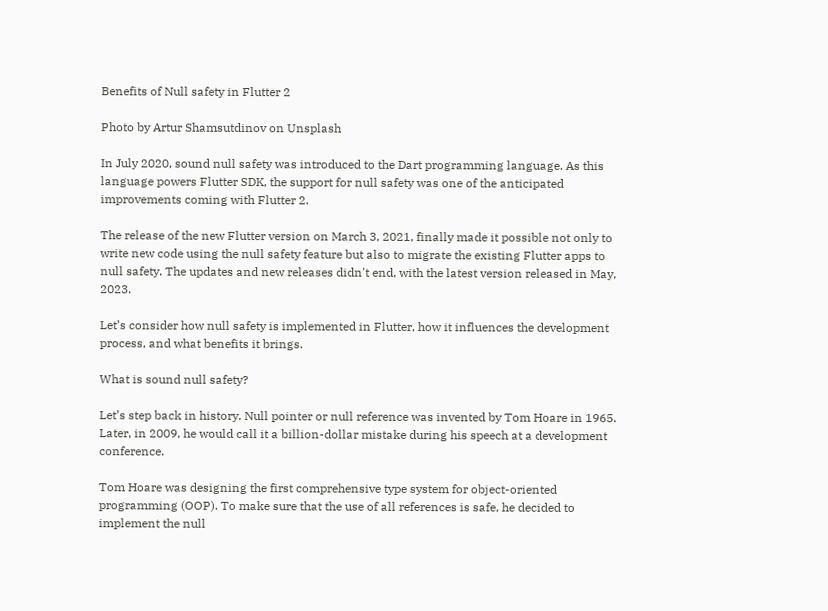Benefits of Null safety in Flutter 2

Photo by Artur Shamsutdinov on Unsplash

In July 2020, sound null safety was introduced to the Dart programming language. As this language powers Flutter SDK, the support for null safety was one of the anticipated improvements coming with Flutter 2.

The release of the new Flutter version on March 3, 2021, finally made it possible not only to write new code using the null safety feature but also to migrate the existing Flutter apps to null safety. The updates and new releases didn't end, with the latest version released in May, 2023.

Let’s consider how null safety is implemented in Flutter, how it influences the development process, and what benefits it brings.

What is sound null safety?

Let’s step back in history. Null pointer or null reference was invented by Tom Hoare in 1965. Later, in 2009, he would call it a billion-dollar mistake during his speech at a development conference.

Tom Hoare was designing the first comprehensive type system for object-oriented programming (OOP). To make sure that the use of all references is safe, he decided to implement the null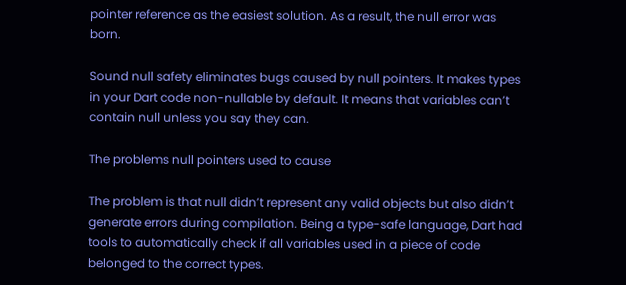pointer reference as the easiest solution. As a result, the null error was born.

Sound null safety eliminates bugs caused by null pointers. It makes types in your Dart code non-nullable by default. It means that variables can’t contain null unless you say they can.

The problems null pointers used to cause

The problem is that null didn’t represent any valid objects but also didn’t generate errors during compilation. Being a type-safe language, Dart had tools to automatically check if all variables used in a piece of code belonged to the correct types.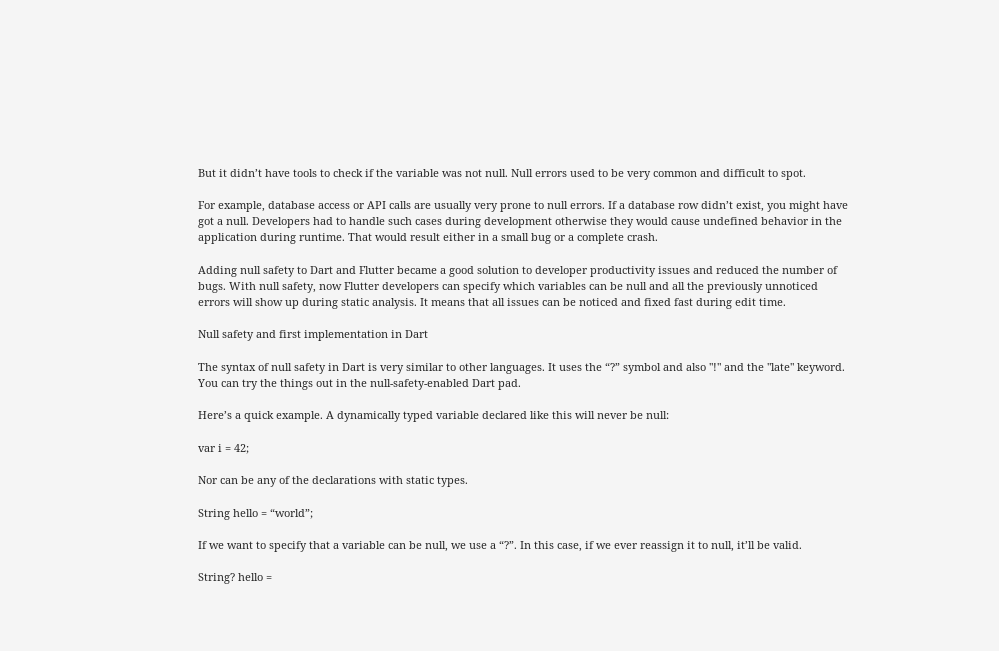But it didn’t have tools to check if the variable was not null. Null errors used to be very common and difficult to spot.

For example, database access or API calls are usually very prone to null errors. If a database row didn’t exist, you might have got a null. Developers had to handle such cases during development otherwise they would cause undefined behavior in the application during runtime. That would result either in a small bug or a complete crash.

Adding null safety to Dart and Flutter became a good solution to developer productivity issues and reduced the number of bugs. With null safety, now Flutter developers can specify which variables can be null and all the previously unnoticed errors will show up during static analysis. It means that all issues can be noticed and fixed fast during edit time.

Null safety and first implementation in Dart

The syntax of null safety in Dart is very similar to other languages. It uses the “?” symbol and also "!" and the "late" keyword. You can try the things out in the null-safety-enabled Dart pad.

Here’s a quick example. A dynamically typed variable declared like this will never be null:

var i = 42;

Nor can be any of the declarations with static types.

String hello = “world”;

If we want to specify that a variable can be null, we use a “?”. In this case, if we ever reassign it to null, it’ll be valid.

String? hello =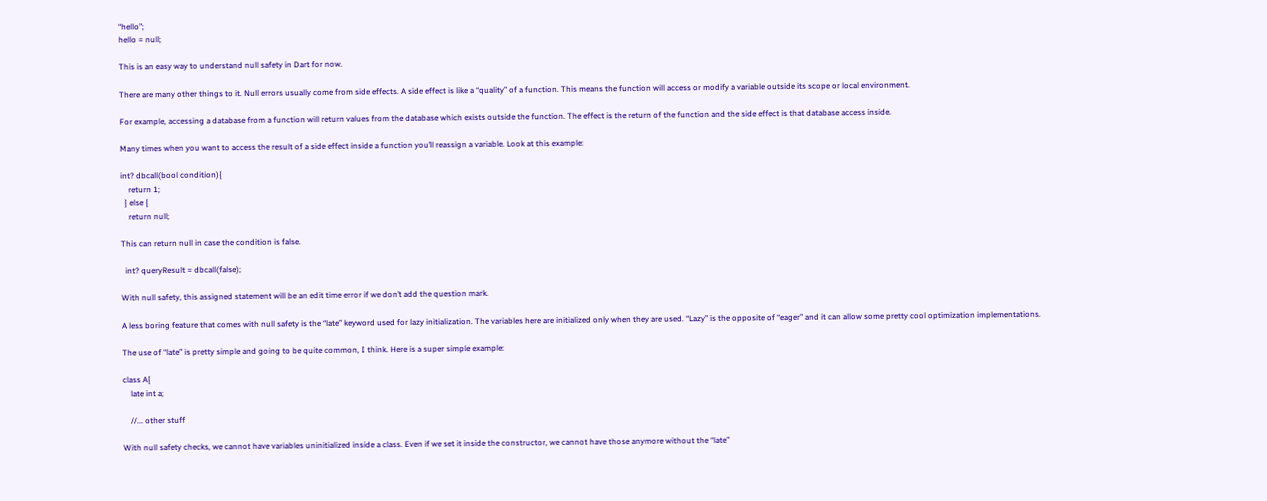“hello”;
hello = null;

This is an easy way to understand null safety in Dart for now.

There are many other things to it. Null errors usually come from side effects. A side effect is like a “quality” of a function. This means the function will access or modify a variable outside its scope or local environment.

For example, accessing a database from a function will return values from the database which exists outside the function. The effect is the return of the function and the side effect is that database access inside.

Many times when you want to access the result of a side effect inside a function you’ll reassign a variable. Look at this example:

int? dbcall(bool condition){
    return 1;
  } else {
    return null;

This can return null in case the condition is false.

  int? queryResult = dbcall(false);

With null safety, this assigned statement will be an edit time error if we don’t add the question mark.

A less boring feature that comes with null safety is the “late” keyword used for lazy initialization. The variables here are initialized only when they are used. “Lazy” is the opposite of “eager” and it can allow some pretty cool optimization implementations.

The use of “late” is pretty simple and going to be quite common, I think. Here is a super simple example:

class A{
    late int a;

    //... other stuff

With null safety checks, we cannot have variables uninitialized inside a class. Even if we set it inside the constructor, we cannot have those anymore without the “late”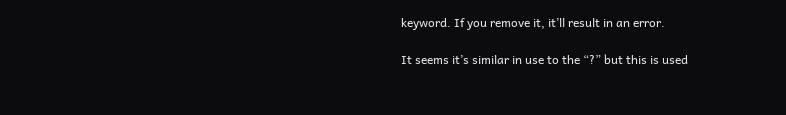keyword. If you remove it, it’ll result in an error.

It seems it’s similar in use to the “?” but this is used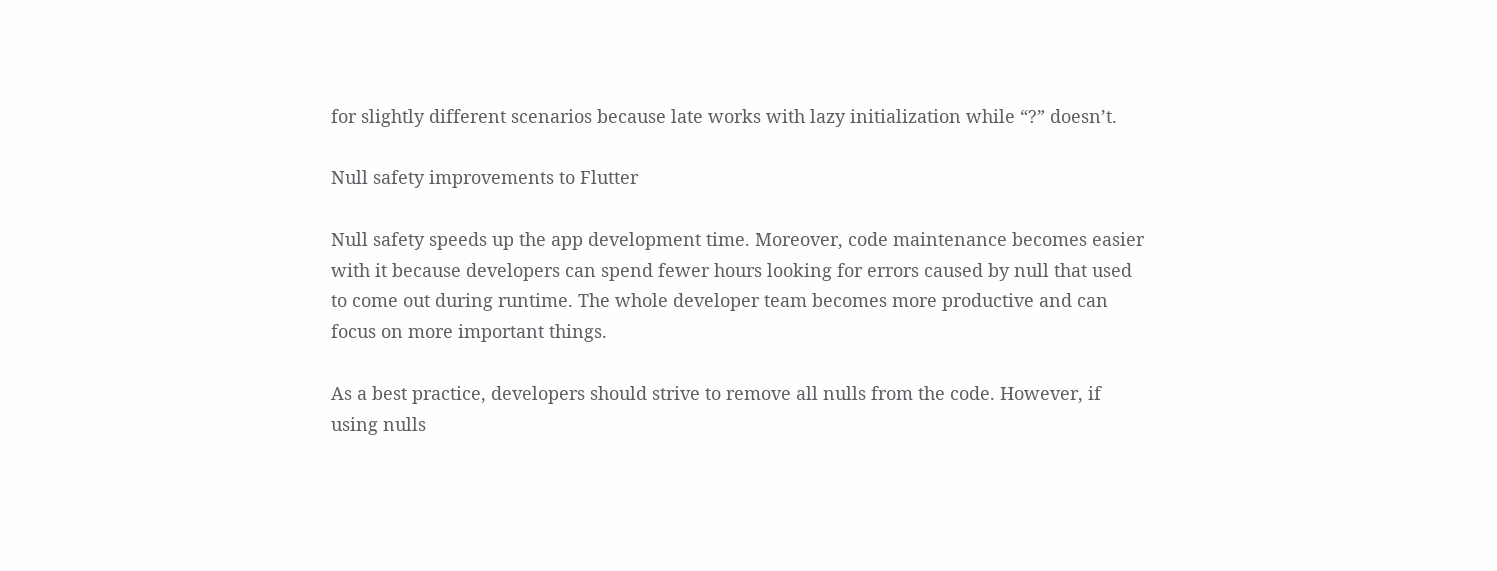for slightly different scenarios because late works with lazy initialization while “?” doesn’t.

Null safety improvements to Flutter

Null safety speeds up the app development time. Moreover, code maintenance becomes easier with it because developers can spend fewer hours looking for errors caused by null that used to come out during runtime. The whole developer team becomes more productive and can focus on more important things.

As a best practice, developers should strive to remove all nulls from the code. However, if using nulls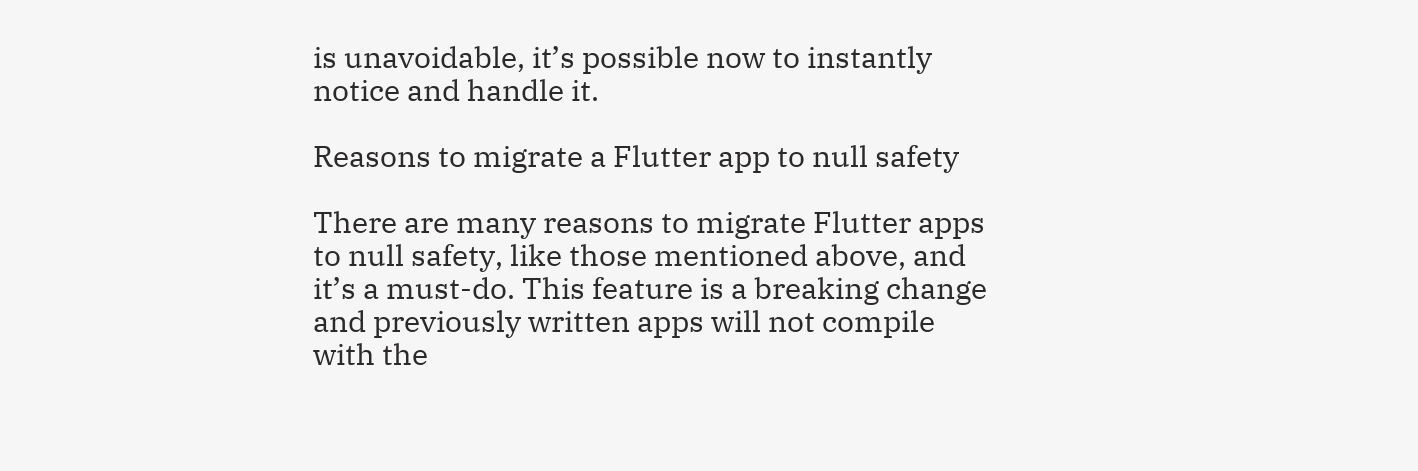is unavoidable, it’s possible now to instantly notice and handle it.

Reasons to migrate a Flutter app to null safety

There are many reasons to migrate Flutter apps to null safety, like those mentioned above, and it’s a must-do. This feature is a breaking change and previously written apps will not compile with the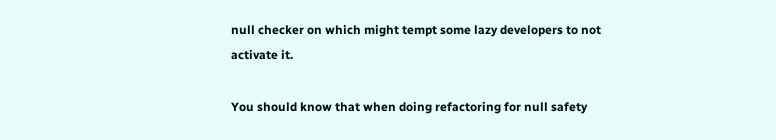null checker on which might tempt some lazy developers to not activate it.

You should know that when doing refactoring for null safety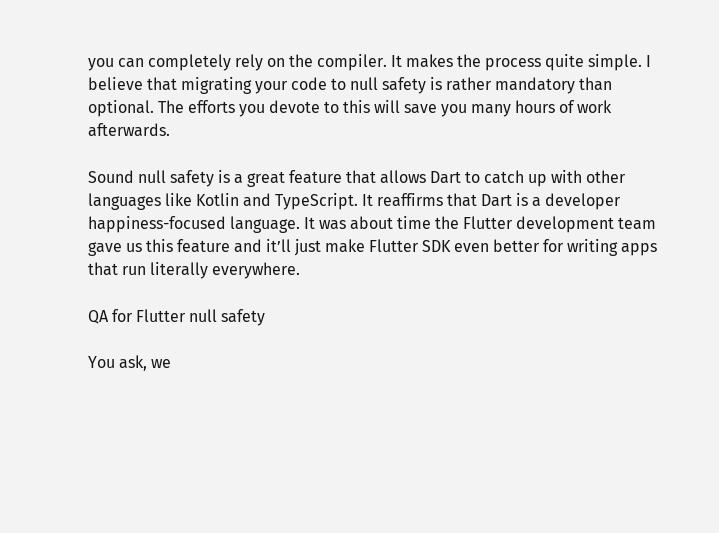you can completely rely on the compiler. It makes the process quite simple. I believe that migrating your code to null safety is rather mandatory than optional. The efforts you devote to this will save you many hours of work afterwards.

Sound null safety is a great feature that allows Dart to catch up with other languages like Kotlin and TypeScript. It reaffirms that Dart is a developer happiness-focused language. It was about time the Flutter development team gave us this feature and it’ll just make Flutter SDK even better for writing apps that run literally everywhere.

QA for Flutter null safety

You ask, we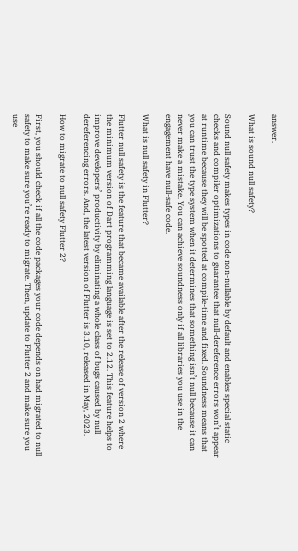answer.

What is sound null safety?

Sound null safety makes types in code non-nullable by default and enables special static checks and compiler optimizations to guarantee that null-dereference errors won’t appear at runtime because they will be spotted at compile-time and fixed. Soundness means that you can trust the type system when it determines that something isn’t null because it can never make a mistake. You can achieve soundness only if all libraries you use in the engagement have null-safe code.

What is null safety in Flutter?

Flutter null safety is the feature that became available after the release of version 2 where the minimum version of Dart programming language is set to 2.12. This feature helps to improve developers’ productivity by eliminating a whole class of bugs caused by null dereferencing errors. And, the latest version of Flutter is 3.10, released in May, 2023.

How to migrate to null safety Flutter 2?

First, you should check if all the code packages your code depends on had migrated to null safety to make sure you’re ready to migrate. Then, update to Flutter 2 and make sure you use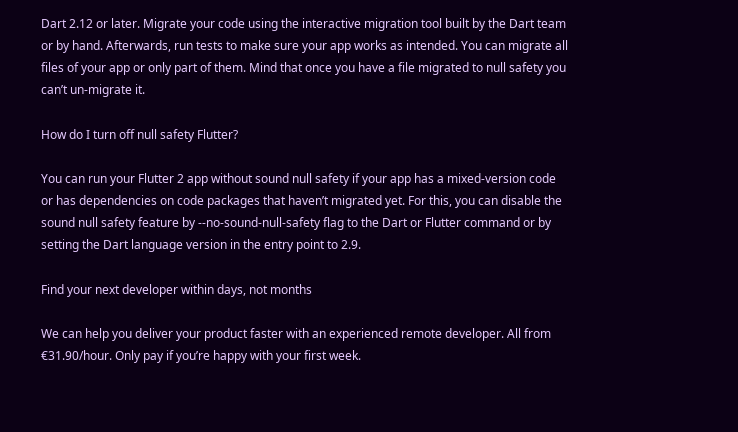Dart 2.12 or later. Migrate your code using the interactive migration tool built by the Dart team or by hand. Afterwards, run tests to make sure your app works as intended. You can migrate all files of your app or only part of them. Mind that once you have a file migrated to null safety you can’t un-migrate it.

How do I turn off null safety Flutter?

You can run your Flutter 2 app without sound null safety if your app has a mixed-version code or has dependencies on code packages that haven’t migrated yet. For this, you can disable the sound null safety feature by --no-sound-null-safety flag to the Dart or Flutter command or by setting the Dart language version in the entry point to 2.9.

Find your next developer within days, not months

We can help you deliver your product faster with an experienced remote developer. All from €31.90/hour. Only pay if you’re happy with your first week.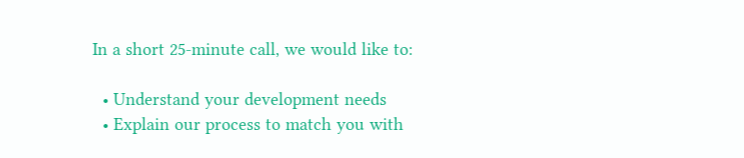In a short 25-minute call, we would like to:

  • Understand your development needs
  • Explain our process to match you with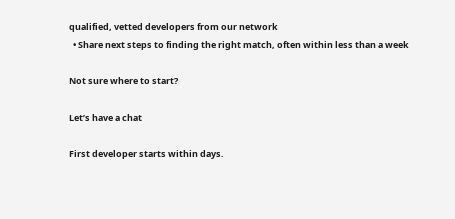qualified, vetted developers from our network
  • Share next steps to finding the right match, often within less than a week

Not sure where to start?

Let’s have a chat

First developer starts within days.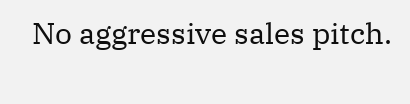No aggressive sales pitch.